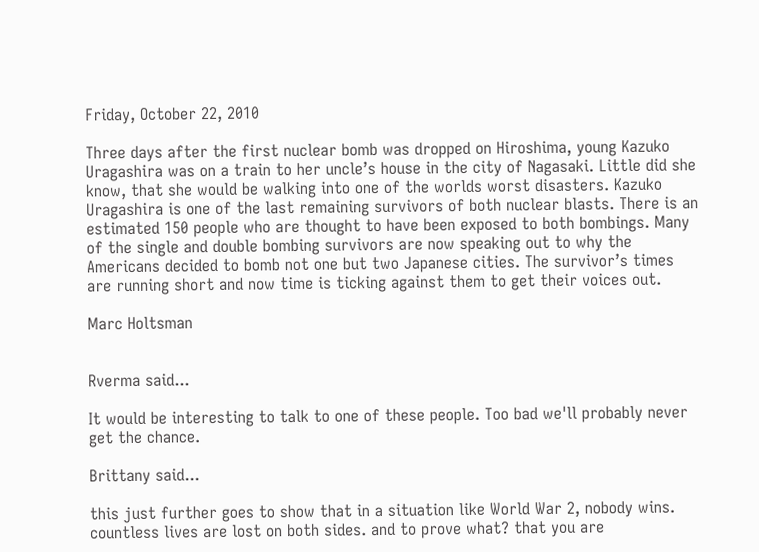Friday, October 22, 2010

Three days after the first nuclear bomb was dropped on Hiroshima, young Kazuko Uragashira was on a train to her uncle’s house in the city of Nagasaki. Little did she know, that she would be walking into one of the worlds worst disasters. Kazuko Uragashira is one of the last remaining survivors of both nuclear blasts. There is an estimated 150 people who are thought to have been exposed to both bombings. Many of the single and double bombing survivors are now speaking out to why the Americans decided to bomb not one but two Japanese cities. The survivor’s times are running short and now time is ticking against them to get their voices out.

Marc Holtsman


Rverma said...

It would be interesting to talk to one of these people. Too bad we'll probably never get the chance.

Brittany said...

this just further goes to show that in a situation like World War 2, nobody wins. countless lives are lost on both sides. and to prove what? that you are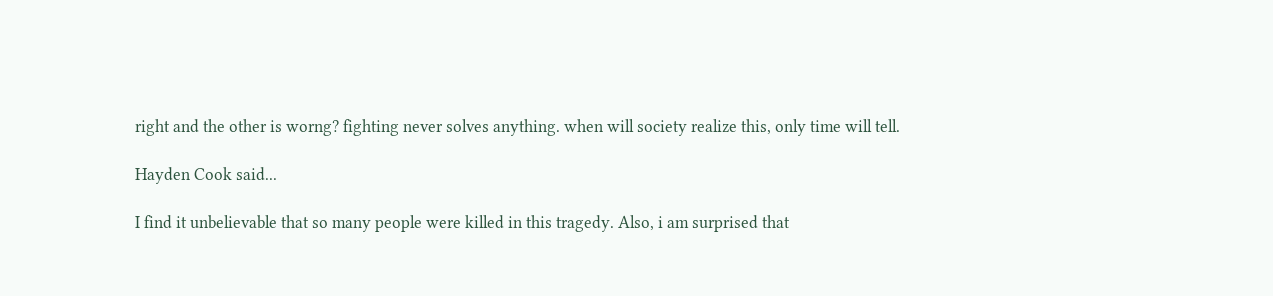right and the other is worng? fighting never solves anything. when will society realize this, only time will tell.

Hayden Cook said...

I find it unbelievable that so many people were killed in this tragedy. Also, i am surprised that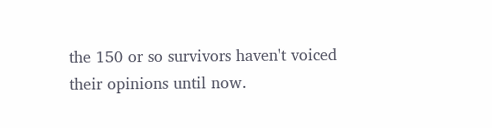the 150 or so survivors haven't voiced their opinions until now.